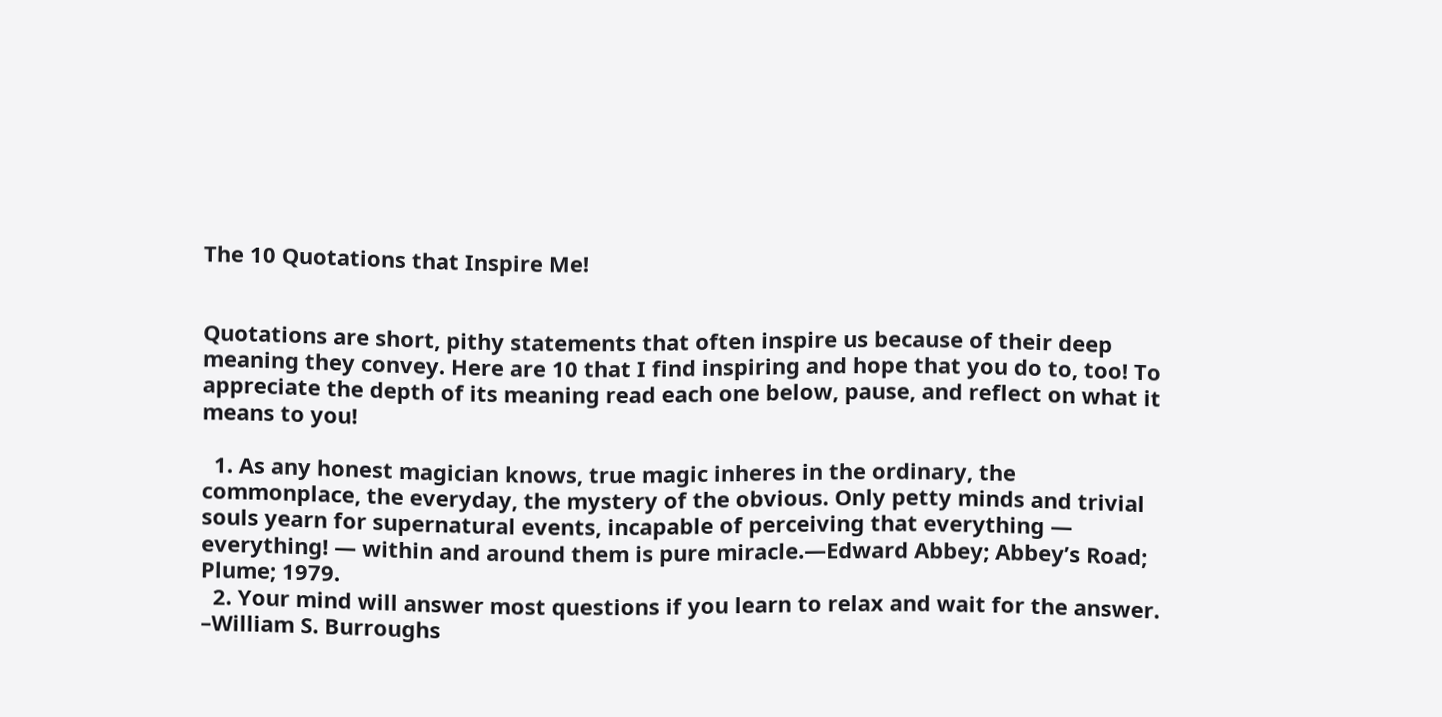The 10 Quotations that Inspire Me!


Quotations are short, pithy statements that often inspire us because of their deep meaning they convey. Here are 10 that I find inspiring and hope that you do to, too! To appreciate the depth of its meaning read each one below, pause, and reflect on what it means to you!

  1. As any honest magician knows, true magic inheres in the ordinary, the commonplace, the everyday, the mystery of the obvious. Only petty minds and trivial souls yearn for supernatural events, incapable of perceiving that everything — everything! — within and around them is pure miracle.—Edward Abbey; Abbey’s Road; Plume; 1979.
  2. Your mind will answer most questions if you learn to relax and wait for the answer. –William S. Burroughs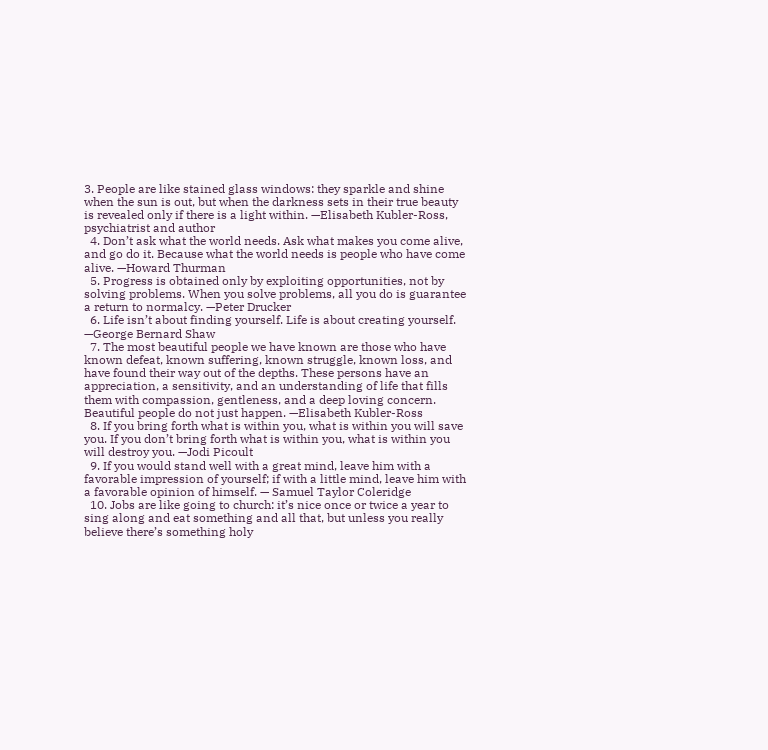3. People are like stained glass windows: they sparkle and shine when the sun is out, but when the darkness sets in their true beauty is revealed only if there is a light within. —Elisabeth Kubler-Ross, psychiatrist and author
  4. Don’t ask what the world needs. Ask what makes you come alive, and go do it. Because what the world needs is people who have come alive. —Howard Thurman
  5. Progress is obtained only by exploiting opportunities, not by solving problems. When you solve problems, all you do is guarantee a return to normalcy. —Peter Drucker
  6. Life isn’t about finding yourself. Life is about creating yourself. —George Bernard Shaw
  7. The most beautiful people we have known are those who have known defeat, known suffering, known struggle, known loss, and have found their way out of the depths. These persons have an appreciation, a sensitivity, and an understanding of life that fills them with compassion, gentleness, and a deep loving concern. Beautiful people do not just happen. —Elisabeth Kubler-Ross
  8. If you bring forth what is within you, what is within you will save you. If you don’t bring forth what is within you, what is within you will destroy you. —Jodi Picoult
  9. If you would stand well with a great mind, leave him with a favorable impression of yourself; if with a little mind, leave him with a favorable opinion of himself. — Samuel Taylor Coleridge
  10. Jobs are like going to church: it’s nice once or twice a year to sing along and eat something and all that, but unless you really believe there’s something holy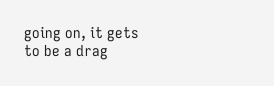going on, it gets to be a drag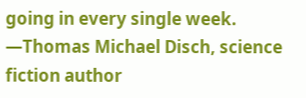going in every single week. —Thomas Michael Disch, science fiction author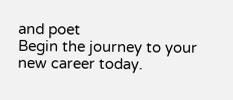and poet
Begin the journey to your new career today.